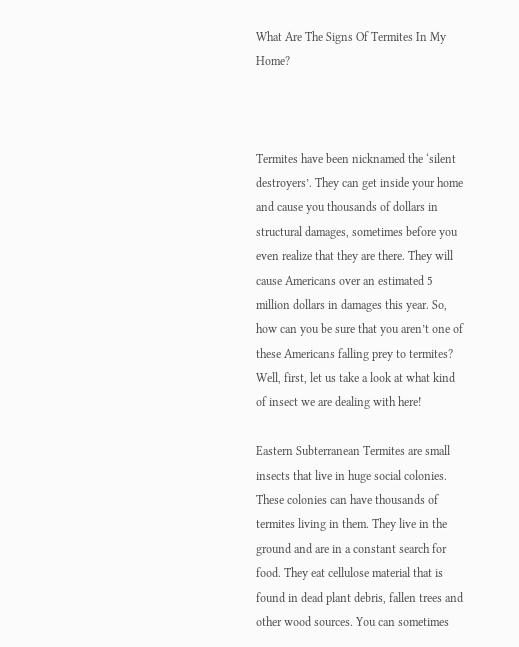What Are The Signs Of Termites In My Home?



Termites have been nicknamed the ‘silent destroyers’. They can get inside your home and cause you thousands of dollars in structural damages, sometimes before you even realize that they are there. They will cause Americans over an estimated 5 million dollars in damages this year. So, how can you be sure that you aren’t one of these Americans falling prey to termites? Well, first, let us take a look at what kind of insect we are dealing with here!

Eastern Subterranean Termites are small insects that live in huge social colonies. These colonies can have thousands of termites living in them. They live in the ground and are in a constant search for food. They eat cellulose material that is found in dead plant debris, fallen trees and other wood sources. You can sometimes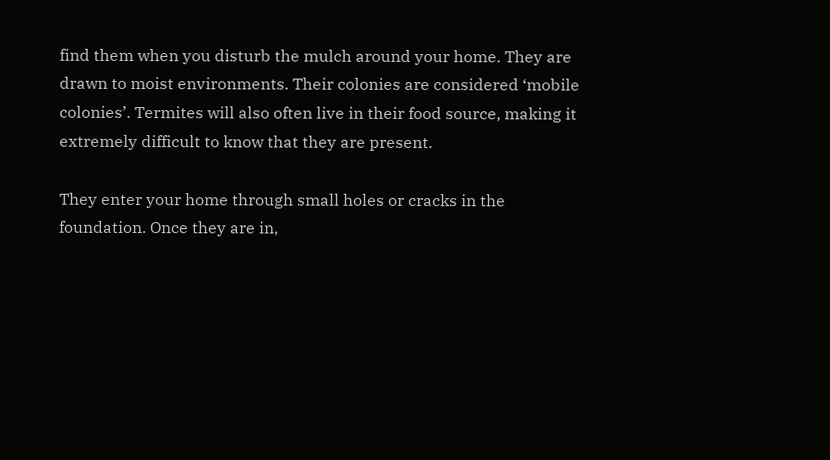find them when you disturb the mulch around your home. They are drawn to moist environments. Their colonies are considered ‘mobile colonies’. Termites will also often live in their food source, making it extremely difficult to know that they are present.

They enter your home through small holes or cracks in the foundation. Once they are in,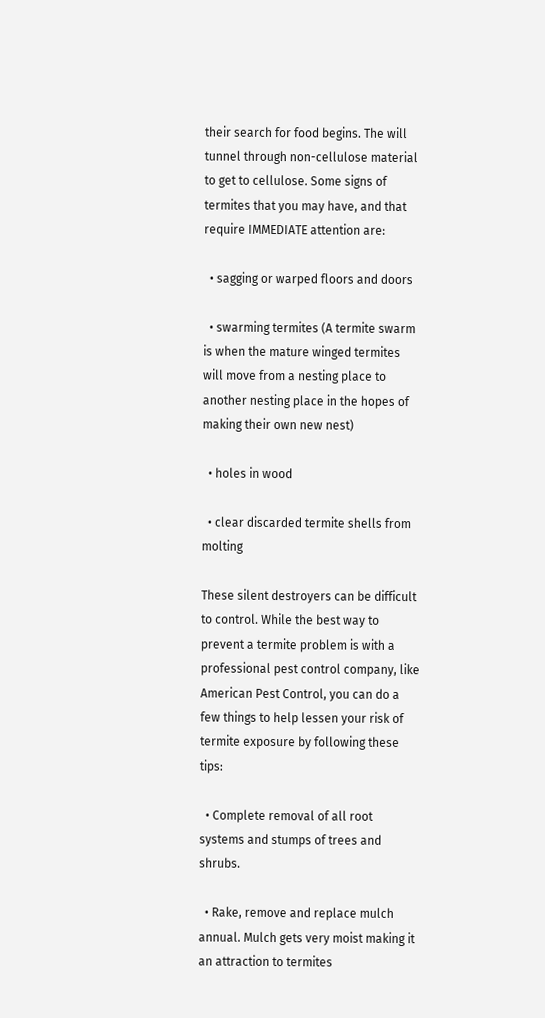their search for food begins. The will tunnel through non-cellulose material to get to cellulose. Some signs of termites that you may have, and that require IMMEDIATE attention are:

  • sagging or warped floors and doors

  • swarming termites (A termite swarm is when the mature winged termites will move from a nesting place to another nesting place in the hopes of making their own new nest)

  • holes in wood

  • clear discarded termite shells from molting

These silent destroyers can be difficult to control. While the best way to prevent a termite problem is with a professional pest control company, like American Pest Control, you can do a few things to help lessen your risk of termite exposure by following these tips:

  • Complete removal of all root systems and stumps of trees and shrubs.

  • Rake, remove and replace mulch annual. Mulch gets very moist making it an attraction to termites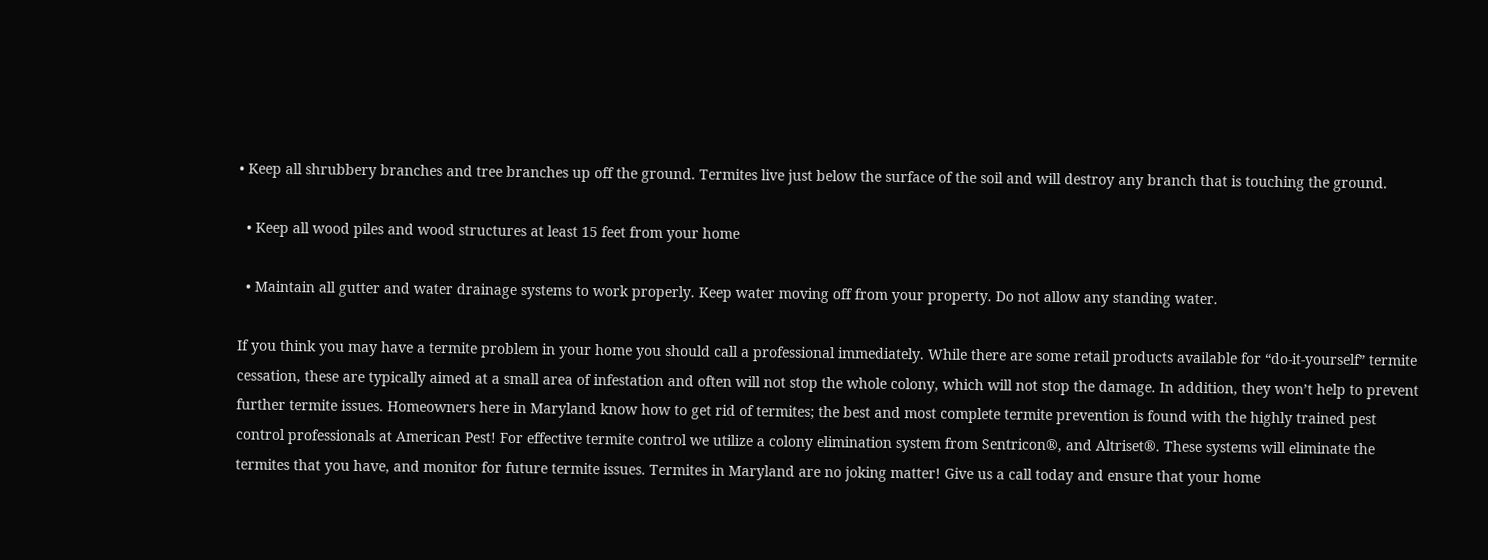• Keep all shrubbery branches and tree branches up off the ground. Termites live just below the surface of the soil and will destroy any branch that is touching the ground.

  • Keep all wood piles and wood structures at least 15 feet from your home

  • Maintain all gutter and water drainage systems to work properly. Keep water moving off from your property. Do not allow any standing water.

If you think you may have a termite problem in your home you should call a professional immediately. While there are some retail products available for “do-it-yourself” termite cessation, these are typically aimed at a small area of infestation and often will not stop the whole colony, which will not stop the damage. In addition, they won’t help to prevent further termite issues. Homeowners here in Maryland know how to get rid of termites; the best and most complete termite prevention is found with the highly trained pest control professionals at American Pest! For effective termite control we utilize a colony elimination system from Sentricon®, and Altriset®. These systems will eliminate the termites that you have, and monitor for future termite issues. Termites in Maryland are no joking matter! Give us a call today and ensure that your home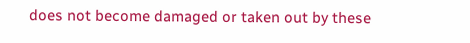does not become damaged or taken out by these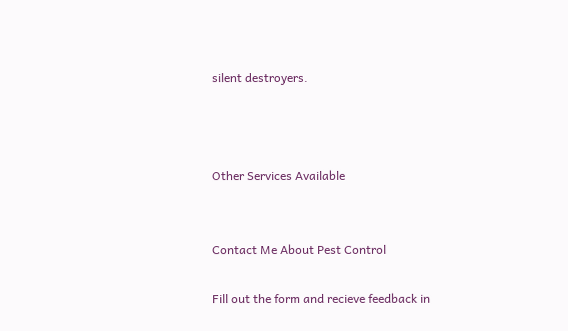silent destroyers.



Other Services Available


Contact Me About Pest Control

Fill out the form and recieve feedback in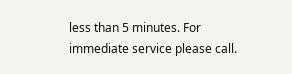less than 5 minutes. For immediate service please call.